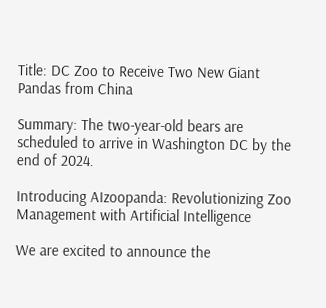Title: DC Zoo to Receive Two New Giant Pandas from China

Summary: The two-year-old bears are scheduled to arrive in Washington DC by the end of 2024.

Introducing AIzoopanda: Revolutionizing Zoo Management with Artificial Intelligence

We are excited to announce the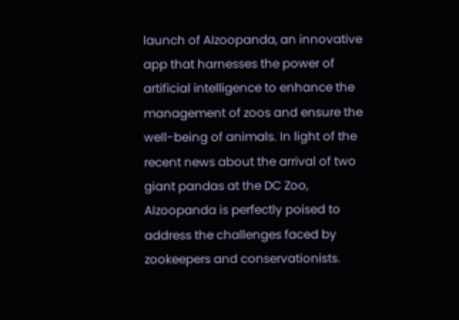launch of AIzoopanda, an innovative app that harnesses the power of artificial intelligence to enhance the management of zoos and ensure the well-being of animals. In light of the recent news about the arrival of two giant pandas at the DC Zoo, AIzoopanda is perfectly poised to address the challenges faced by zookeepers and conservationists.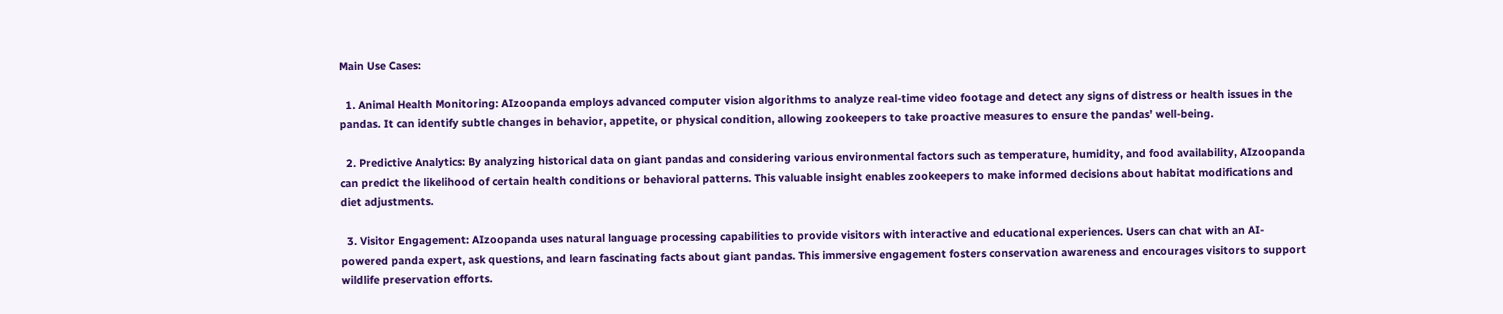Main Use Cases:

  1. Animal Health Monitoring: AIzoopanda employs advanced computer vision algorithms to analyze real-time video footage and detect any signs of distress or health issues in the pandas. It can identify subtle changes in behavior, appetite, or physical condition, allowing zookeepers to take proactive measures to ensure the pandas’ well-being.

  2. Predictive Analytics: By analyzing historical data on giant pandas and considering various environmental factors such as temperature, humidity, and food availability, AIzoopanda can predict the likelihood of certain health conditions or behavioral patterns. This valuable insight enables zookeepers to make informed decisions about habitat modifications and diet adjustments.

  3. Visitor Engagement: AIzoopanda uses natural language processing capabilities to provide visitors with interactive and educational experiences. Users can chat with an AI-powered panda expert, ask questions, and learn fascinating facts about giant pandas. This immersive engagement fosters conservation awareness and encourages visitors to support wildlife preservation efforts.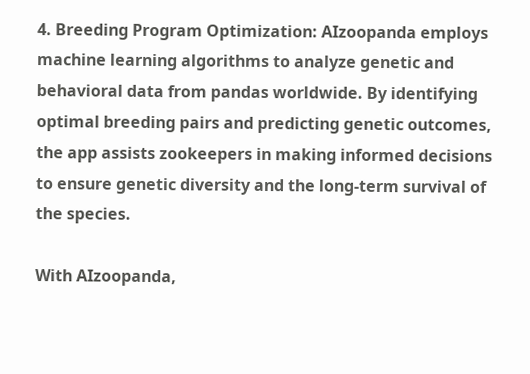4. Breeding Program Optimization: AIzoopanda employs machine learning algorithms to analyze genetic and behavioral data from pandas worldwide. By identifying optimal breeding pairs and predicting genetic outcomes, the app assists zookeepers in making informed decisions to ensure genetic diversity and the long-term survival of the species.

With AIzoopanda,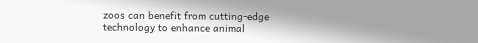zoos can benefit from cutting-edge technology to enhance animal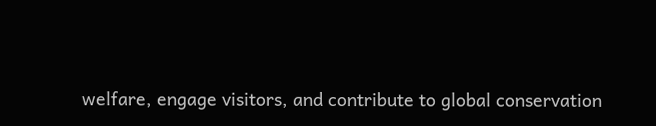welfare, engage visitors, and contribute to global conservation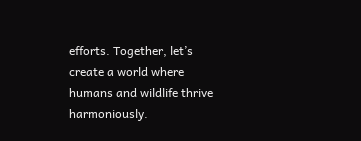efforts. Together, let’s create a world where humans and wildlife thrive harmoniously.